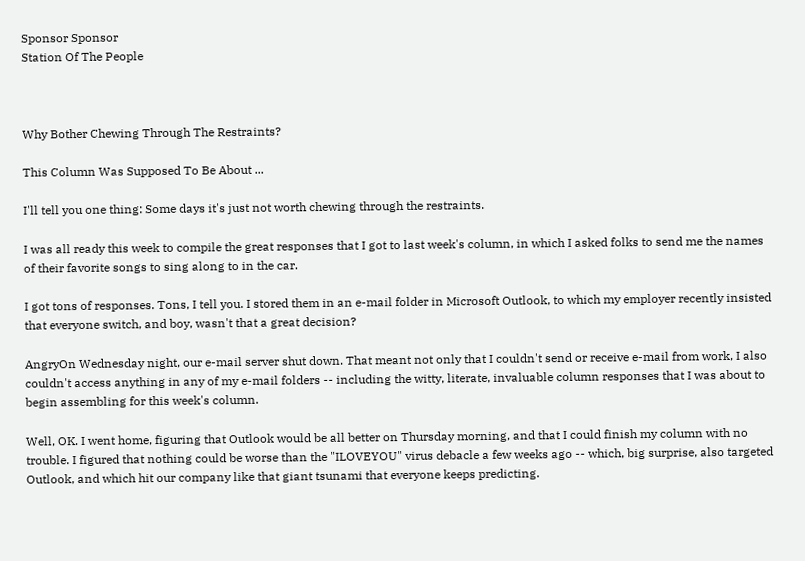Sponsor Sponsor
Station Of The People



Why Bother Chewing Through The Restraints?

This Column Was Supposed To Be About ...

I'll tell you one thing: Some days it's just not worth chewing through the restraints.

I was all ready this week to compile the great responses that I got to last week's column, in which I asked folks to send me the names of their favorite songs to sing along to in the car.

I got tons of responses. Tons, I tell you. I stored them in an e-mail folder in Microsoft Outlook, to which my employer recently insisted that everyone switch, and boy, wasn't that a great decision?

AngryOn Wednesday night, our e-mail server shut down. That meant not only that I couldn't send or receive e-mail from work, I also couldn't access anything in any of my e-mail folders -- including the witty, literate, invaluable column responses that I was about to begin assembling for this week's column.

Well, OK. I went home, figuring that Outlook would be all better on Thursday morning, and that I could finish my column with no trouble. I figured that nothing could be worse than the "ILOVEYOU" virus debacle a few weeks ago -- which, big surprise, also targeted Outlook, and which hit our company like that giant tsunami that everyone keeps predicting.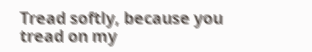Tread softly, because you tread on my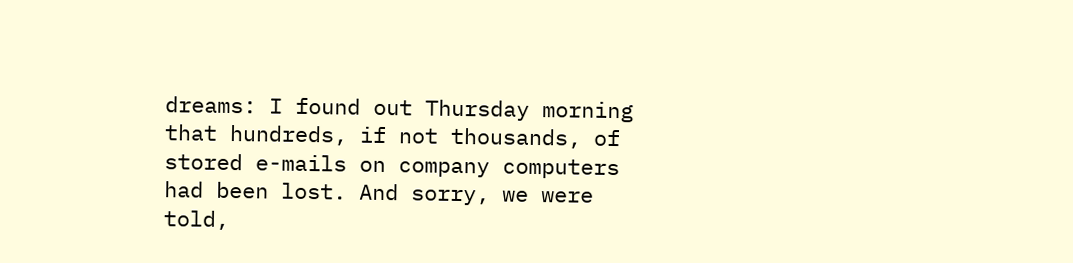dreams: I found out Thursday morning that hundreds, if not thousands, of stored e-mails on company computers had been lost. And sorry, we were told,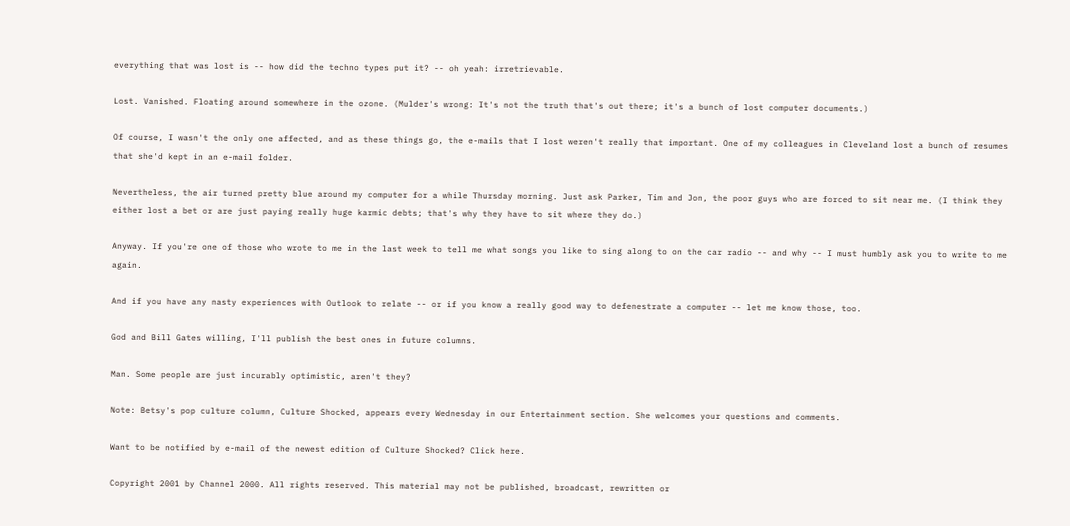everything that was lost is -- how did the techno types put it? -- oh yeah: irretrievable.

Lost. Vanished. Floating around somewhere in the ozone. (Mulder's wrong: It's not the truth that's out there; it's a bunch of lost computer documents.)

Of course, I wasn't the only one affected, and as these things go, the e-mails that I lost weren't really that important. One of my colleagues in Cleveland lost a bunch of resumes that she'd kept in an e-mail folder.

Nevertheless, the air turned pretty blue around my computer for a while Thursday morning. Just ask Parker, Tim and Jon, the poor guys who are forced to sit near me. (I think they either lost a bet or are just paying really huge karmic debts; that's why they have to sit where they do.)

Anyway. If you're one of those who wrote to me in the last week to tell me what songs you like to sing along to on the car radio -- and why -- I must humbly ask you to write to me again.

And if you have any nasty experiences with Outlook to relate -- or if you know a really good way to defenestrate a computer -- let me know those, too.

God and Bill Gates willing, I'll publish the best ones in future columns.

Man. Some people are just incurably optimistic, aren't they?

Note: Betsy's pop culture column, Culture Shocked, appears every Wednesday in our Entertainment section. She welcomes your questions and comments.

Want to be notified by e-mail of the newest edition of Culture Shocked? Click here.

Copyright 2001 by Channel 2000. All rights reserved. This material may not be published, broadcast, rewritten or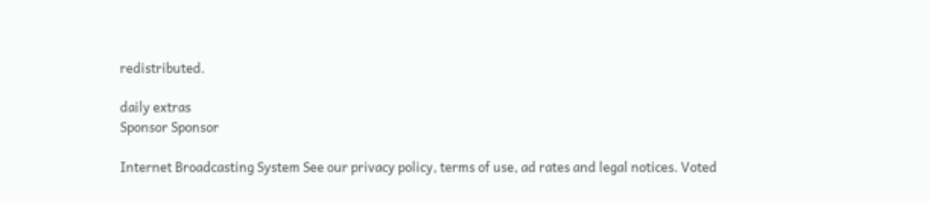redistributed.

daily extras
Sponsor Sponsor

Internet Broadcasting System See our privacy policy, terms of use, ad rates and legal notices. Voted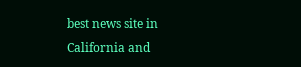best news site in
California and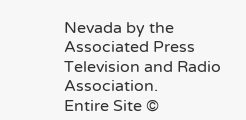Nevada by the Associated Press Television and Radio Association.
Entire Site ©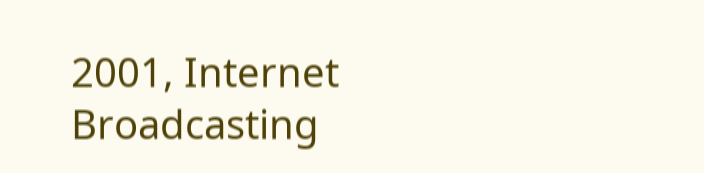2001, Internet Broadcasting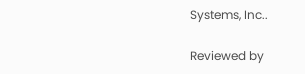Systems, Inc..

Reviewed by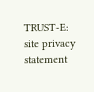TRUST-E: site privacy statement